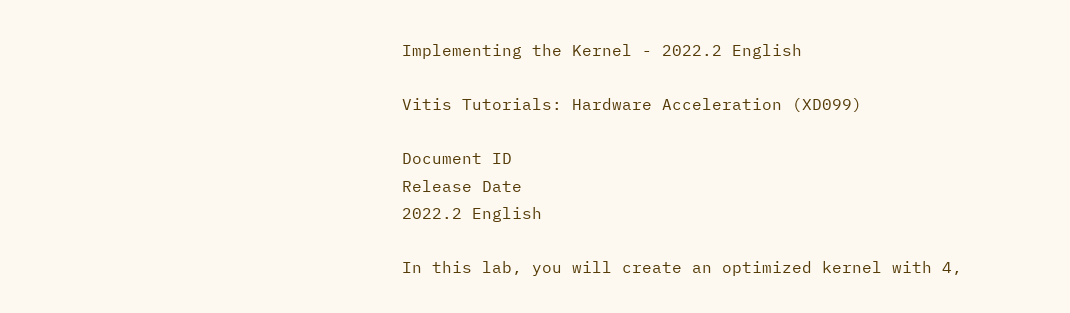Implementing the Kernel - 2022.2 English

Vitis Tutorials: Hardware Acceleration (XD099)

Document ID
Release Date
2022.2 English

In this lab, you will create an optimized kernel with 4,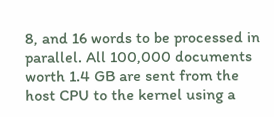8, and 16 words to be processed in parallel. All 100,000 documents worth 1.4 GB are sent from the host CPU to the kernel using a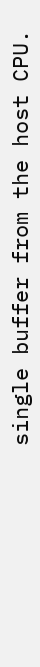single buffer from the host CPU.